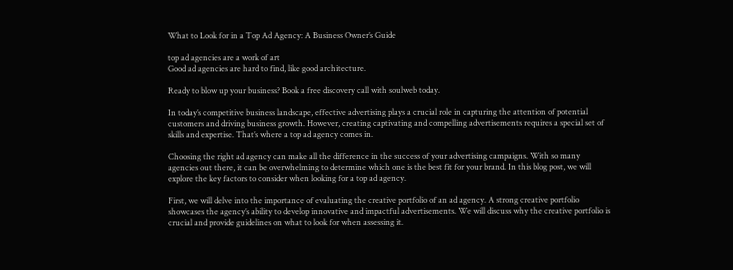What to Look for in a Top Ad Agency: A Business Owner’s Guide

top ad agencies are a work of art
Good ad agencies are hard to find, like good architecture.

Ready to blow up your business? Book a free discovery call with soulweb today.

In today’s competitive business landscape, effective advertising plays a crucial role in capturing the attention of potential customers and driving business growth. However, creating captivating and compelling advertisements requires a special set of skills and expertise. That’s where a top ad agency comes in.

Choosing the right ad agency can make all the difference in the success of your advertising campaigns. With so many agencies out there, it can be overwhelming to determine which one is the best fit for your brand. In this blog post, we will explore the key factors to consider when looking for a top ad agency.

First, we will delve into the importance of evaluating the creative portfolio of an ad agency. A strong creative portfolio showcases the agency’s ability to develop innovative and impactful advertisements. We will discuss why the creative portfolio is crucial and provide guidelines on what to look for when assessing it.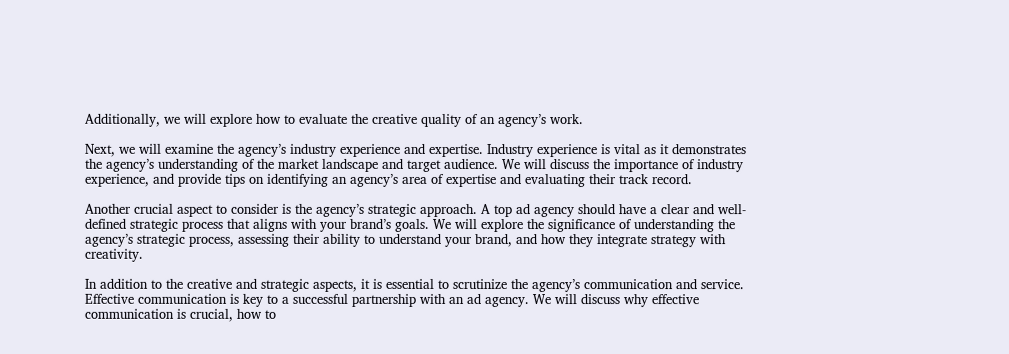Additionally, we will explore how to evaluate the creative quality of an agency’s work.

Next, we will examine the agency’s industry experience and expertise. Industry experience is vital as it demonstrates the agency’s understanding of the market landscape and target audience. We will discuss the importance of industry experience, and provide tips on identifying an agency’s area of expertise and evaluating their track record.

Another crucial aspect to consider is the agency’s strategic approach. A top ad agency should have a clear and well-defined strategic process that aligns with your brand’s goals. We will explore the significance of understanding the agency’s strategic process, assessing their ability to understand your brand, and how they integrate strategy with creativity.

In addition to the creative and strategic aspects, it is essential to scrutinize the agency’s communication and service. Effective communication is key to a successful partnership with an ad agency. We will discuss why effective communication is crucial, how to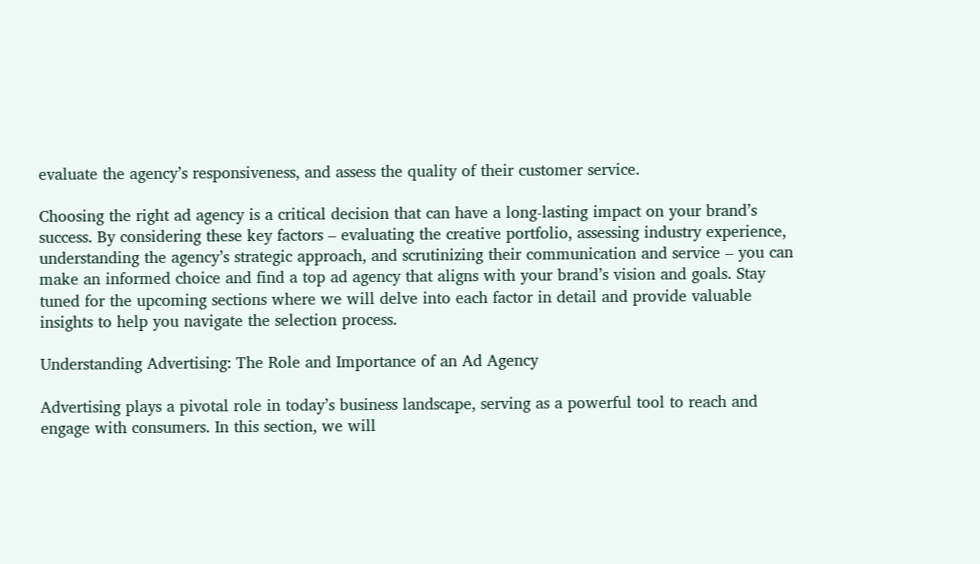evaluate the agency’s responsiveness, and assess the quality of their customer service.

Choosing the right ad agency is a critical decision that can have a long-lasting impact on your brand’s success. By considering these key factors – evaluating the creative portfolio, assessing industry experience, understanding the agency’s strategic approach, and scrutinizing their communication and service – you can make an informed choice and find a top ad agency that aligns with your brand’s vision and goals. Stay tuned for the upcoming sections where we will delve into each factor in detail and provide valuable insights to help you navigate the selection process.

Understanding Advertising: The Role and Importance of an Ad Agency

Advertising plays a pivotal role in today’s business landscape, serving as a powerful tool to reach and engage with consumers. In this section, we will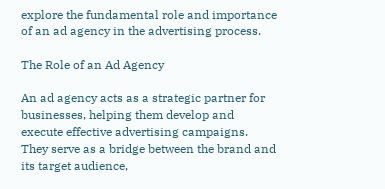explore the fundamental role and importance of an ad agency in the advertising process.

The Role of an Ad Agency

An ad agency acts as a strategic partner for businesses, helping them develop and execute effective advertising campaigns. They serve as a bridge between the brand and its target audience,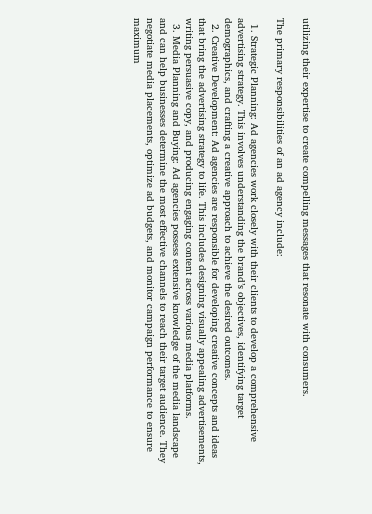utilizing their expertise to create compelling messages that resonate with consumers.

The primary responsibilities of an ad agency include:

  1. Strategic Planning: Ad agencies work closely with their clients to develop a comprehensive advertising strategy. This involves understanding the brand’s objectives, identifying target demographics, and crafting a creative approach to achieve the desired outcomes.
  2. Creative Development: Ad agencies are responsible for developing creative concepts and ideas that bring the advertising strategy to life. This includes designing visually appealing advertisements, writing persuasive copy, and producing engaging content across various media platforms.
  3. Media Planning and Buying: Ad agencies possess extensive knowledge of the media landscape and can help businesses determine the most effective channels to reach their target audience. They negotiate media placements, optimize ad budgets, and monitor campaign performance to ensure maximum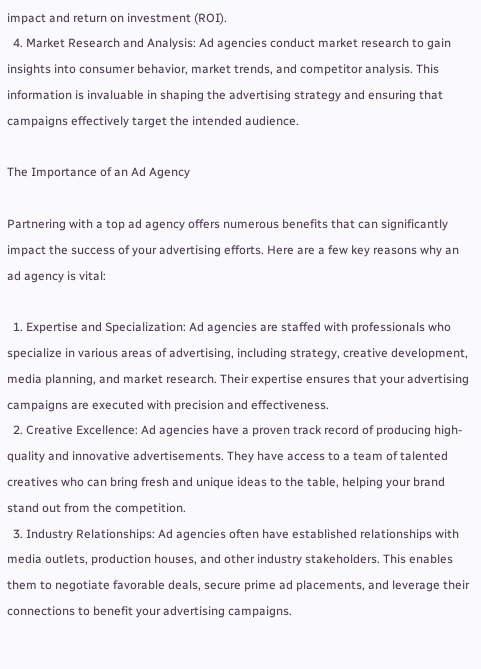impact and return on investment (ROI).
  4. Market Research and Analysis: Ad agencies conduct market research to gain insights into consumer behavior, market trends, and competitor analysis. This information is invaluable in shaping the advertising strategy and ensuring that campaigns effectively target the intended audience.

The Importance of an Ad Agency

Partnering with a top ad agency offers numerous benefits that can significantly impact the success of your advertising efforts. Here are a few key reasons why an ad agency is vital:

  1. Expertise and Specialization: Ad agencies are staffed with professionals who specialize in various areas of advertising, including strategy, creative development, media planning, and market research. Their expertise ensures that your advertising campaigns are executed with precision and effectiveness.
  2. Creative Excellence: Ad agencies have a proven track record of producing high-quality and innovative advertisements. They have access to a team of talented creatives who can bring fresh and unique ideas to the table, helping your brand stand out from the competition.
  3. Industry Relationships: Ad agencies often have established relationships with media outlets, production houses, and other industry stakeholders. This enables them to negotiate favorable deals, secure prime ad placements, and leverage their connections to benefit your advertising campaigns.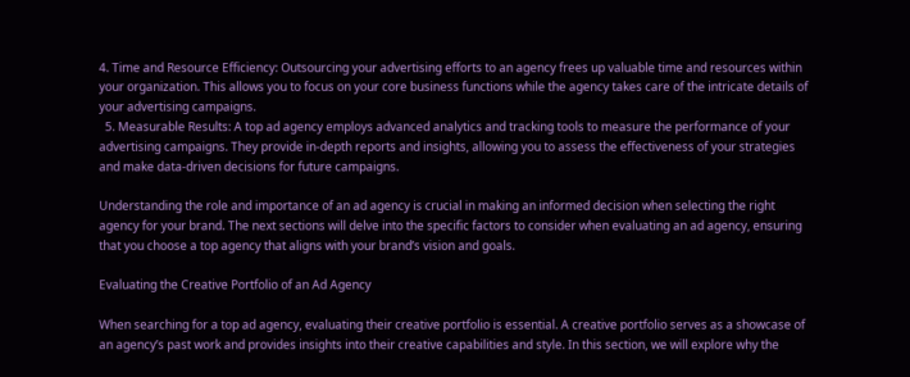4. Time and Resource Efficiency: Outsourcing your advertising efforts to an agency frees up valuable time and resources within your organization. This allows you to focus on your core business functions while the agency takes care of the intricate details of your advertising campaigns.
  5. Measurable Results: A top ad agency employs advanced analytics and tracking tools to measure the performance of your advertising campaigns. They provide in-depth reports and insights, allowing you to assess the effectiveness of your strategies and make data-driven decisions for future campaigns.

Understanding the role and importance of an ad agency is crucial in making an informed decision when selecting the right agency for your brand. The next sections will delve into the specific factors to consider when evaluating an ad agency, ensuring that you choose a top agency that aligns with your brand’s vision and goals.

Evaluating the Creative Portfolio of an Ad Agency

When searching for a top ad agency, evaluating their creative portfolio is essential. A creative portfolio serves as a showcase of an agency’s past work and provides insights into their creative capabilities and style. In this section, we will explore why the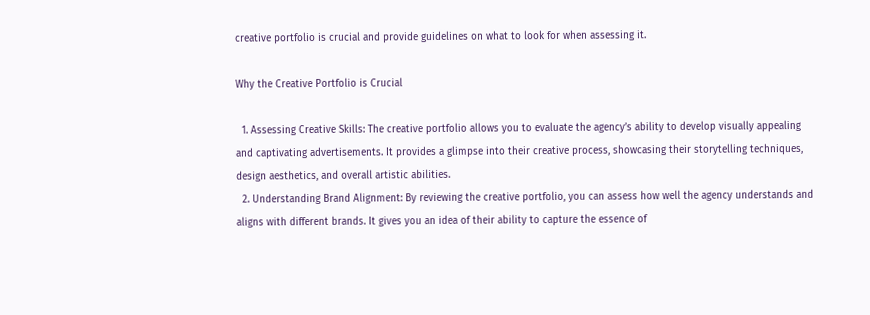creative portfolio is crucial and provide guidelines on what to look for when assessing it.

Why the Creative Portfolio is Crucial

  1. Assessing Creative Skills: The creative portfolio allows you to evaluate the agency’s ability to develop visually appealing and captivating advertisements. It provides a glimpse into their creative process, showcasing their storytelling techniques, design aesthetics, and overall artistic abilities.
  2. Understanding Brand Alignment: By reviewing the creative portfolio, you can assess how well the agency understands and aligns with different brands. It gives you an idea of their ability to capture the essence of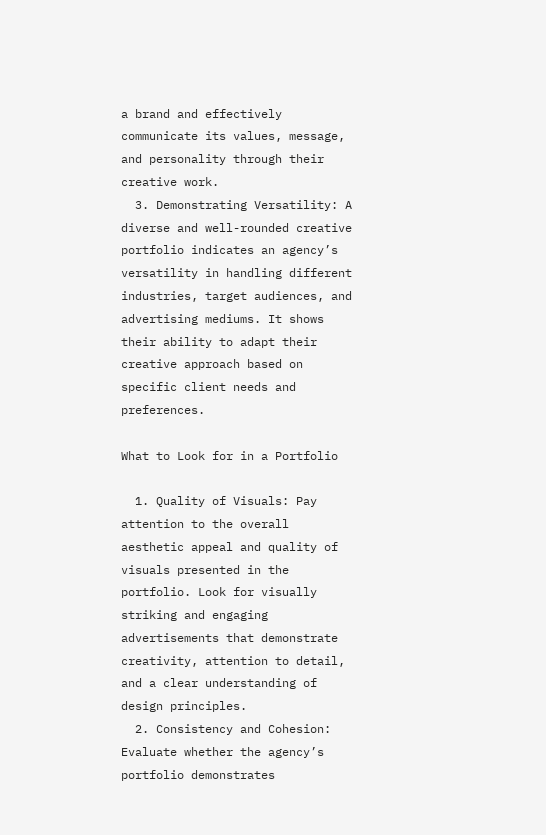a brand and effectively communicate its values, message, and personality through their creative work.
  3. Demonstrating Versatility: A diverse and well-rounded creative portfolio indicates an agency’s versatility in handling different industries, target audiences, and advertising mediums. It shows their ability to adapt their creative approach based on specific client needs and preferences.

What to Look for in a Portfolio

  1. Quality of Visuals: Pay attention to the overall aesthetic appeal and quality of visuals presented in the portfolio. Look for visually striking and engaging advertisements that demonstrate creativity, attention to detail, and a clear understanding of design principles.
  2. Consistency and Cohesion: Evaluate whether the agency’s portfolio demonstrates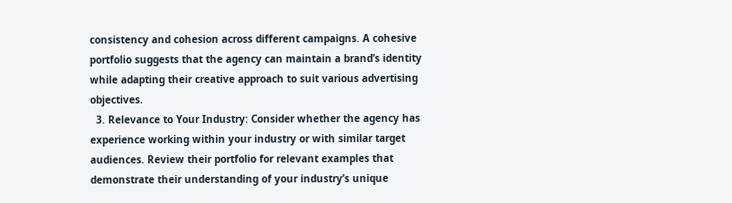consistency and cohesion across different campaigns. A cohesive portfolio suggests that the agency can maintain a brand’s identity while adapting their creative approach to suit various advertising objectives.
  3. Relevance to Your Industry: Consider whether the agency has experience working within your industry or with similar target audiences. Review their portfolio for relevant examples that demonstrate their understanding of your industry’s unique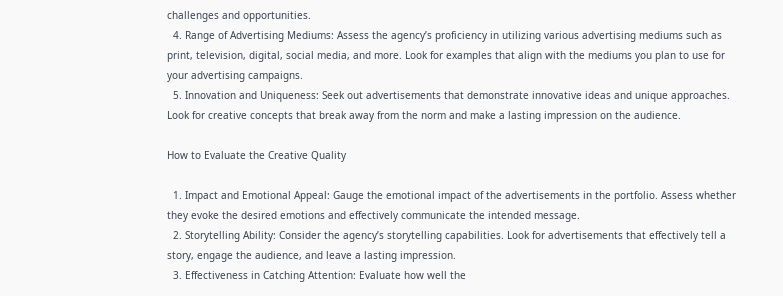challenges and opportunities.
  4. Range of Advertising Mediums: Assess the agency’s proficiency in utilizing various advertising mediums such as print, television, digital, social media, and more. Look for examples that align with the mediums you plan to use for your advertising campaigns.
  5. Innovation and Uniqueness: Seek out advertisements that demonstrate innovative ideas and unique approaches. Look for creative concepts that break away from the norm and make a lasting impression on the audience.

How to Evaluate the Creative Quality

  1. Impact and Emotional Appeal: Gauge the emotional impact of the advertisements in the portfolio. Assess whether they evoke the desired emotions and effectively communicate the intended message.
  2. Storytelling Ability: Consider the agency’s storytelling capabilities. Look for advertisements that effectively tell a story, engage the audience, and leave a lasting impression.
  3. Effectiveness in Catching Attention: Evaluate how well the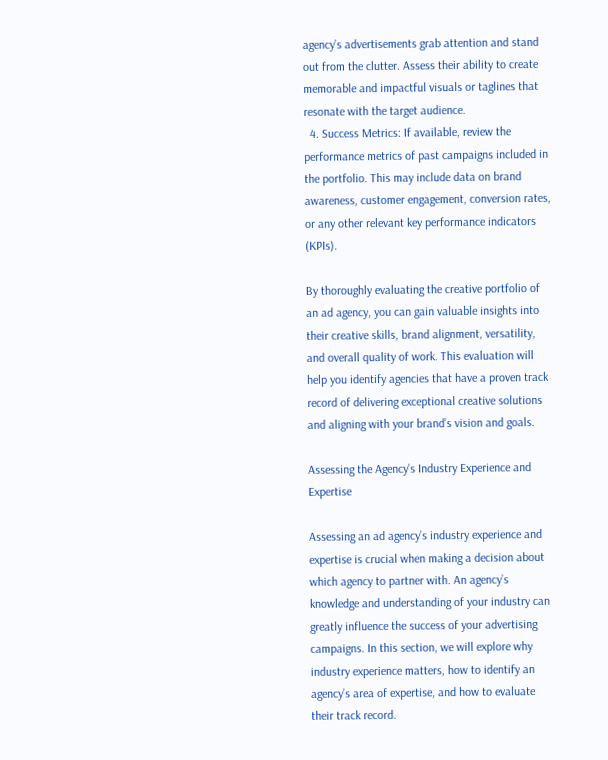agency’s advertisements grab attention and stand out from the clutter. Assess their ability to create memorable and impactful visuals or taglines that resonate with the target audience.
  4. Success Metrics: If available, review the performance metrics of past campaigns included in the portfolio. This may include data on brand awareness, customer engagement, conversion rates, or any other relevant key performance indicators (KPIs).

By thoroughly evaluating the creative portfolio of an ad agency, you can gain valuable insights into their creative skills, brand alignment, versatility, and overall quality of work. This evaluation will help you identify agencies that have a proven track record of delivering exceptional creative solutions and aligning with your brand’s vision and goals.

Assessing the Agency’s Industry Experience and Expertise

Assessing an ad agency’s industry experience and expertise is crucial when making a decision about which agency to partner with. An agency’s knowledge and understanding of your industry can greatly influence the success of your advertising campaigns. In this section, we will explore why industry experience matters, how to identify an agency’s area of expertise, and how to evaluate their track record.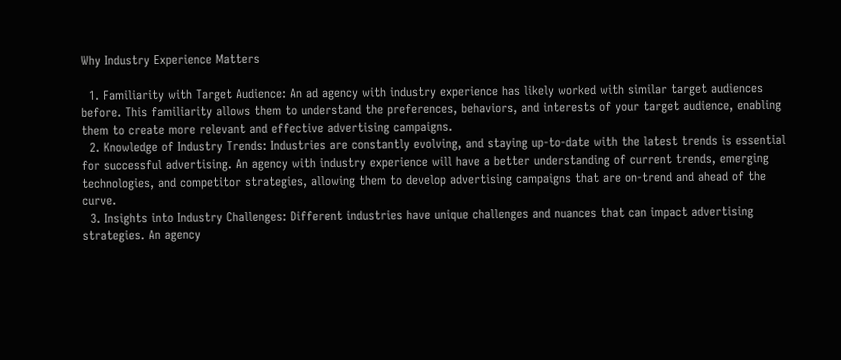Why Industry Experience Matters

  1. Familiarity with Target Audience: An ad agency with industry experience has likely worked with similar target audiences before. This familiarity allows them to understand the preferences, behaviors, and interests of your target audience, enabling them to create more relevant and effective advertising campaigns.
  2. Knowledge of Industry Trends: Industries are constantly evolving, and staying up-to-date with the latest trends is essential for successful advertising. An agency with industry experience will have a better understanding of current trends, emerging technologies, and competitor strategies, allowing them to develop advertising campaigns that are on-trend and ahead of the curve.
  3. Insights into Industry Challenges: Different industries have unique challenges and nuances that can impact advertising strategies. An agency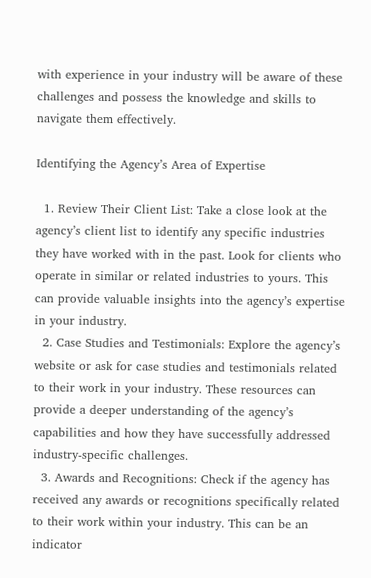with experience in your industry will be aware of these challenges and possess the knowledge and skills to navigate them effectively.

Identifying the Agency’s Area of Expertise

  1. Review Their Client List: Take a close look at the agency’s client list to identify any specific industries they have worked with in the past. Look for clients who operate in similar or related industries to yours. This can provide valuable insights into the agency’s expertise in your industry.
  2. Case Studies and Testimonials: Explore the agency’s website or ask for case studies and testimonials related to their work in your industry. These resources can provide a deeper understanding of the agency’s capabilities and how they have successfully addressed industry-specific challenges.
  3. Awards and Recognitions: Check if the agency has received any awards or recognitions specifically related to their work within your industry. This can be an indicator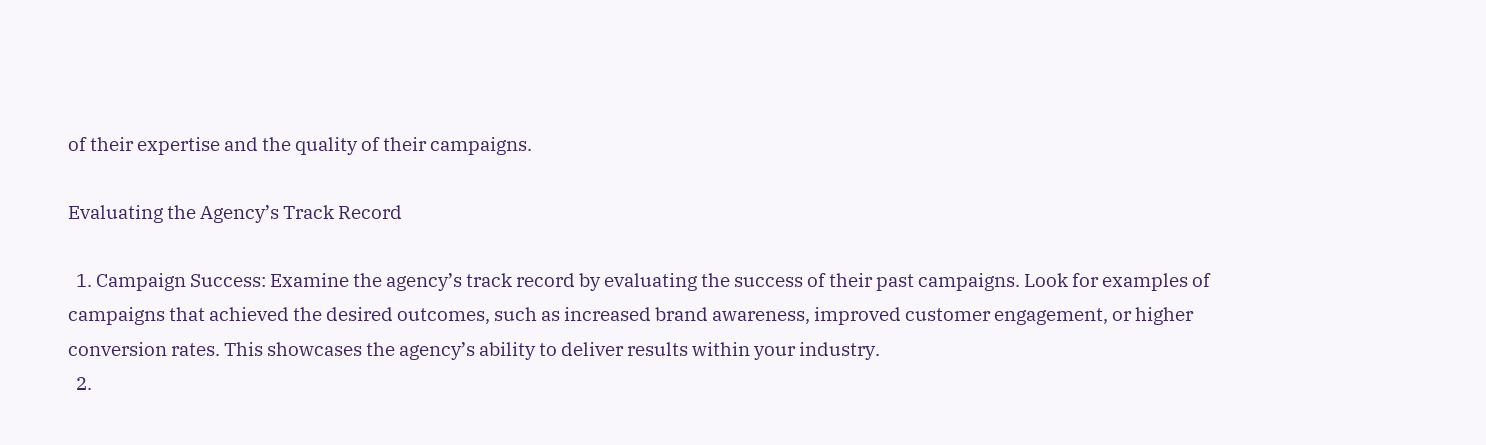of their expertise and the quality of their campaigns.

Evaluating the Agency’s Track Record

  1. Campaign Success: Examine the agency’s track record by evaluating the success of their past campaigns. Look for examples of campaigns that achieved the desired outcomes, such as increased brand awareness, improved customer engagement, or higher conversion rates. This showcases the agency’s ability to deliver results within your industry.
  2.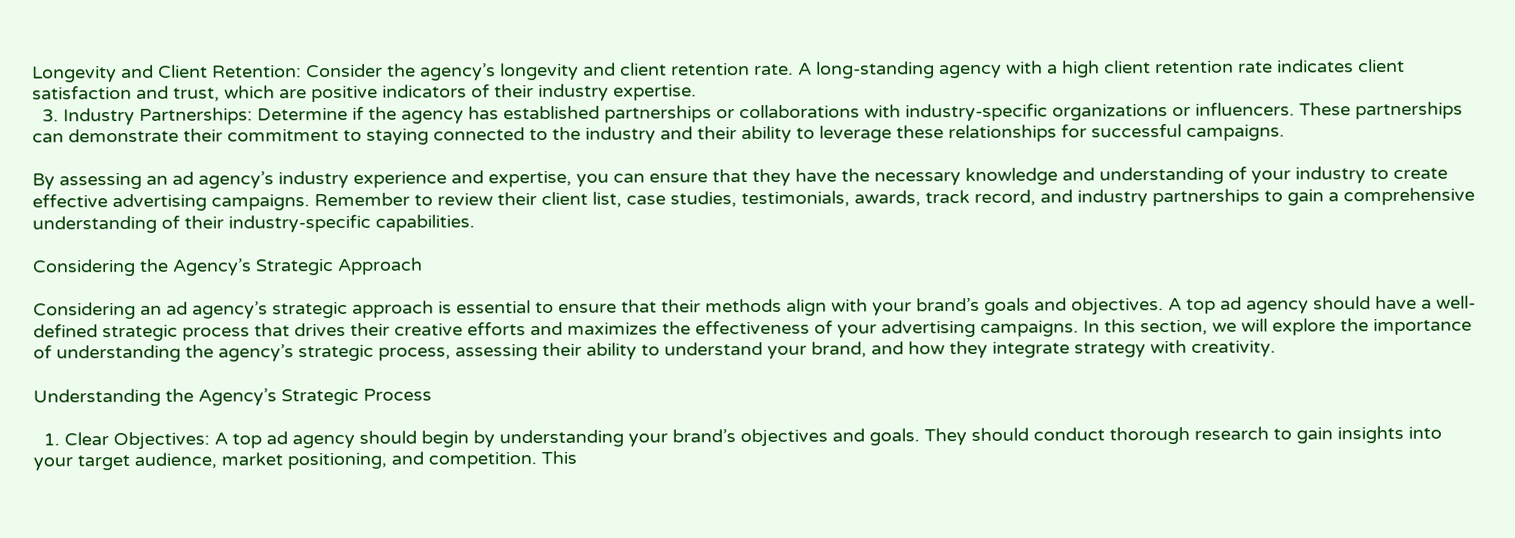Longevity and Client Retention: Consider the agency’s longevity and client retention rate. A long-standing agency with a high client retention rate indicates client satisfaction and trust, which are positive indicators of their industry expertise.
  3. Industry Partnerships: Determine if the agency has established partnerships or collaborations with industry-specific organizations or influencers. These partnerships can demonstrate their commitment to staying connected to the industry and their ability to leverage these relationships for successful campaigns.

By assessing an ad agency’s industry experience and expertise, you can ensure that they have the necessary knowledge and understanding of your industry to create effective advertising campaigns. Remember to review their client list, case studies, testimonials, awards, track record, and industry partnerships to gain a comprehensive understanding of their industry-specific capabilities.

Considering the Agency’s Strategic Approach

Considering an ad agency’s strategic approach is essential to ensure that their methods align with your brand’s goals and objectives. A top ad agency should have a well-defined strategic process that drives their creative efforts and maximizes the effectiveness of your advertising campaigns. In this section, we will explore the importance of understanding the agency’s strategic process, assessing their ability to understand your brand, and how they integrate strategy with creativity.

Understanding the Agency’s Strategic Process

  1. Clear Objectives: A top ad agency should begin by understanding your brand’s objectives and goals. They should conduct thorough research to gain insights into your target audience, market positioning, and competition. This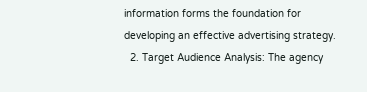information forms the foundation for developing an effective advertising strategy.
  2. Target Audience Analysis: The agency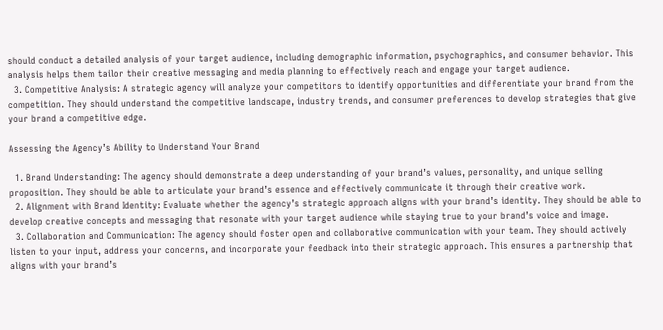should conduct a detailed analysis of your target audience, including demographic information, psychographics, and consumer behavior. This analysis helps them tailor their creative messaging and media planning to effectively reach and engage your target audience.
  3. Competitive Analysis: A strategic agency will analyze your competitors to identify opportunities and differentiate your brand from the competition. They should understand the competitive landscape, industry trends, and consumer preferences to develop strategies that give your brand a competitive edge.

Assessing the Agency’s Ability to Understand Your Brand

  1. Brand Understanding: The agency should demonstrate a deep understanding of your brand’s values, personality, and unique selling proposition. They should be able to articulate your brand’s essence and effectively communicate it through their creative work.
  2. Alignment with Brand Identity: Evaluate whether the agency’s strategic approach aligns with your brand’s identity. They should be able to develop creative concepts and messaging that resonate with your target audience while staying true to your brand’s voice and image.
  3. Collaboration and Communication: The agency should foster open and collaborative communication with your team. They should actively listen to your input, address your concerns, and incorporate your feedback into their strategic approach. This ensures a partnership that aligns with your brand’s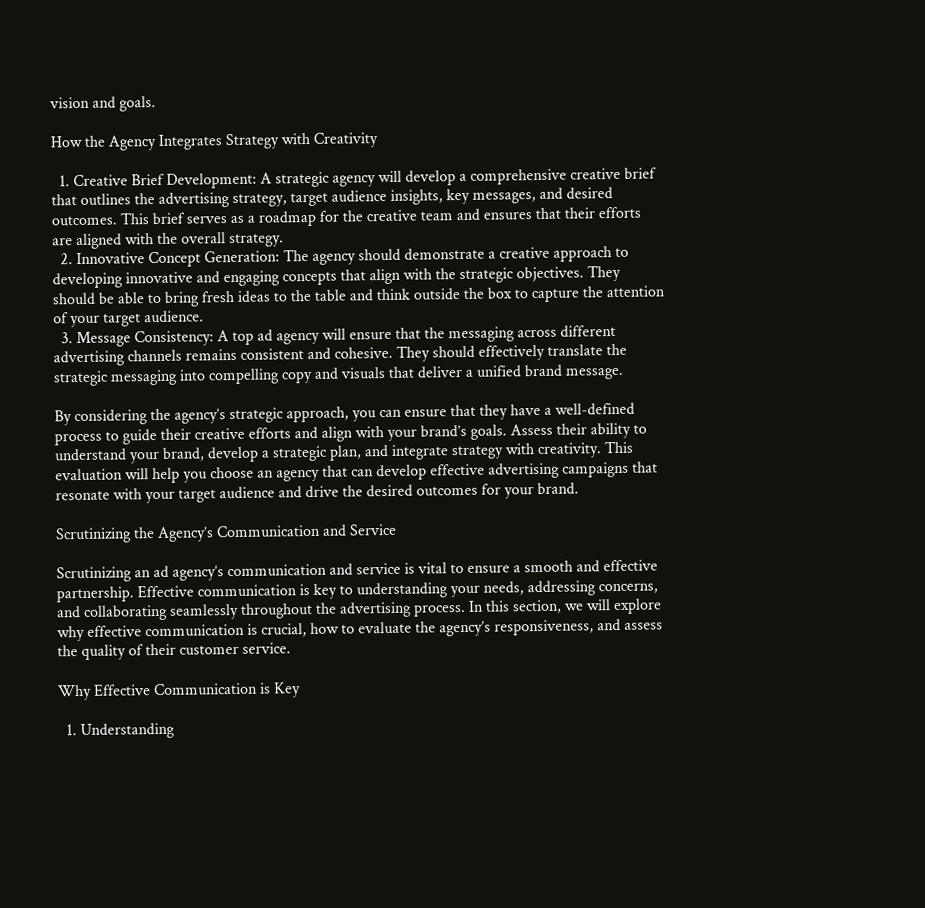vision and goals.

How the Agency Integrates Strategy with Creativity

  1. Creative Brief Development: A strategic agency will develop a comprehensive creative brief that outlines the advertising strategy, target audience insights, key messages, and desired outcomes. This brief serves as a roadmap for the creative team and ensures that their efforts are aligned with the overall strategy.
  2. Innovative Concept Generation: The agency should demonstrate a creative approach to developing innovative and engaging concepts that align with the strategic objectives. They should be able to bring fresh ideas to the table and think outside the box to capture the attention of your target audience.
  3. Message Consistency: A top ad agency will ensure that the messaging across different advertising channels remains consistent and cohesive. They should effectively translate the strategic messaging into compelling copy and visuals that deliver a unified brand message.

By considering the agency’s strategic approach, you can ensure that they have a well-defined process to guide their creative efforts and align with your brand’s goals. Assess their ability to understand your brand, develop a strategic plan, and integrate strategy with creativity. This evaluation will help you choose an agency that can develop effective advertising campaigns that resonate with your target audience and drive the desired outcomes for your brand.

Scrutinizing the Agency’s Communication and Service

Scrutinizing an ad agency’s communication and service is vital to ensure a smooth and effective partnership. Effective communication is key to understanding your needs, addressing concerns, and collaborating seamlessly throughout the advertising process. In this section, we will explore why effective communication is crucial, how to evaluate the agency’s responsiveness, and assess the quality of their customer service.

Why Effective Communication is Key

  1. Understanding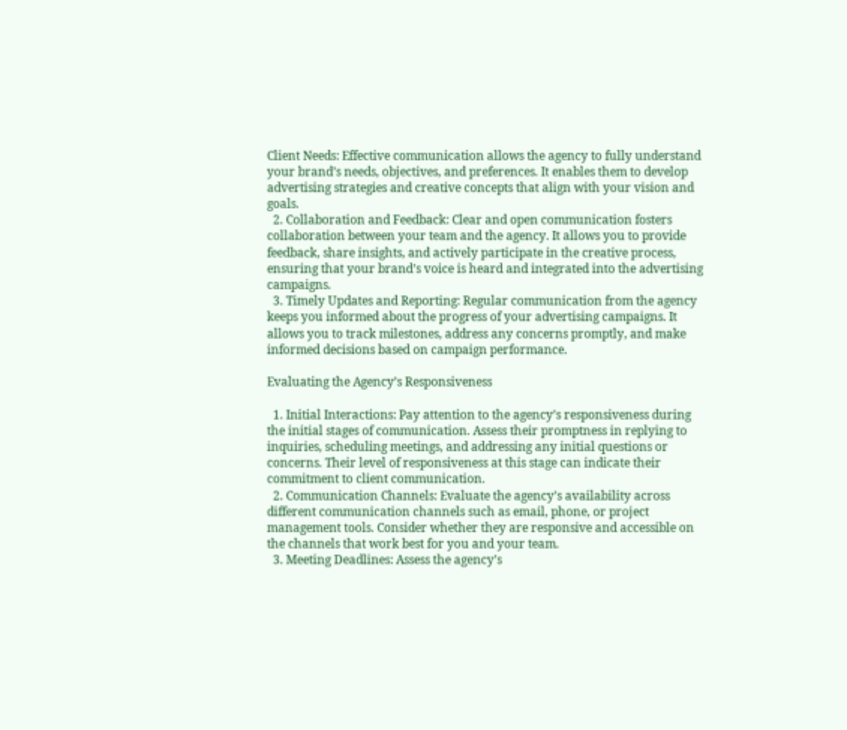Client Needs: Effective communication allows the agency to fully understand your brand’s needs, objectives, and preferences. It enables them to develop advertising strategies and creative concepts that align with your vision and goals.
  2. Collaboration and Feedback: Clear and open communication fosters collaboration between your team and the agency. It allows you to provide feedback, share insights, and actively participate in the creative process, ensuring that your brand’s voice is heard and integrated into the advertising campaigns.
  3. Timely Updates and Reporting: Regular communication from the agency keeps you informed about the progress of your advertising campaigns. It allows you to track milestones, address any concerns promptly, and make informed decisions based on campaign performance.

Evaluating the Agency’s Responsiveness

  1. Initial Interactions: Pay attention to the agency’s responsiveness during the initial stages of communication. Assess their promptness in replying to inquiries, scheduling meetings, and addressing any initial questions or concerns. Their level of responsiveness at this stage can indicate their commitment to client communication.
  2. Communication Channels: Evaluate the agency’s availability across different communication channels such as email, phone, or project management tools. Consider whether they are responsive and accessible on the channels that work best for you and your team.
  3. Meeting Deadlines: Assess the agency’s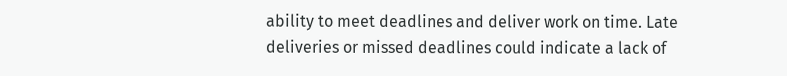ability to meet deadlines and deliver work on time. Late deliveries or missed deadlines could indicate a lack of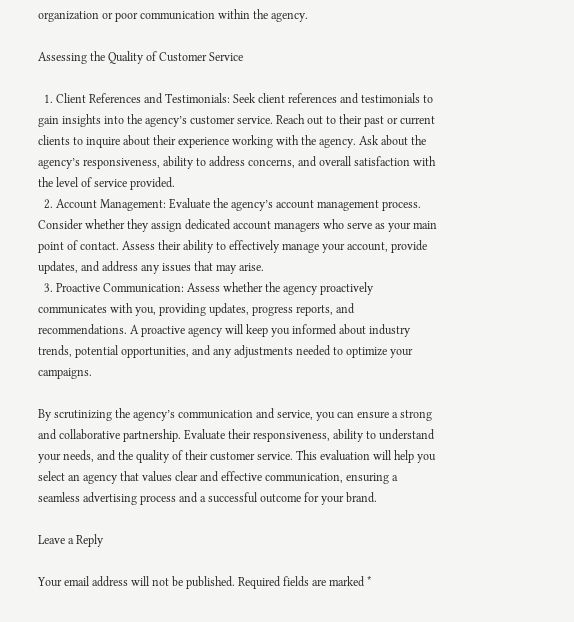organization or poor communication within the agency.

Assessing the Quality of Customer Service

  1. Client References and Testimonials: Seek client references and testimonials to gain insights into the agency’s customer service. Reach out to their past or current clients to inquire about their experience working with the agency. Ask about the agency’s responsiveness, ability to address concerns, and overall satisfaction with the level of service provided.
  2. Account Management: Evaluate the agency’s account management process. Consider whether they assign dedicated account managers who serve as your main point of contact. Assess their ability to effectively manage your account, provide updates, and address any issues that may arise.
  3. Proactive Communication: Assess whether the agency proactively communicates with you, providing updates, progress reports, and recommendations. A proactive agency will keep you informed about industry trends, potential opportunities, and any adjustments needed to optimize your campaigns.

By scrutinizing the agency’s communication and service, you can ensure a strong and collaborative partnership. Evaluate their responsiveness, ability to understand your needs, and the quality of their customer service. This evaluation will help you select an agency that values clear and effective communication, ensuring a seamless advertising process and a successful outcome for your brand.

Leave a Reply

Your email address will not be published. Required fields are marked *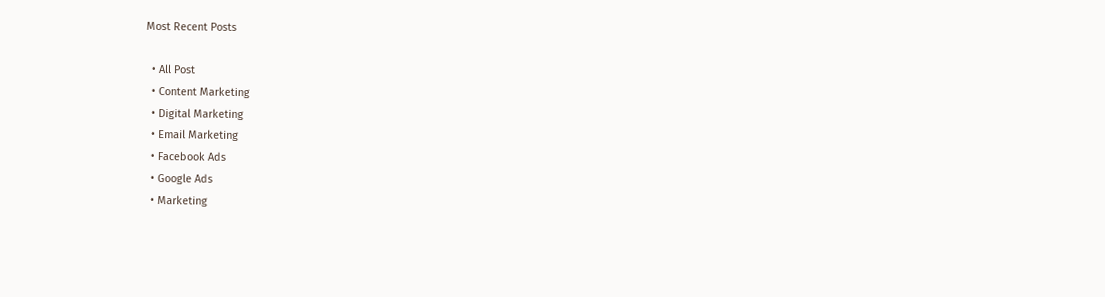Most Recent Posts

  • All Post
  • Content Marketing
  • Digital Marketing
  • Email Marketing
  • Facebook Ads
  • Google Ads
  • Marketing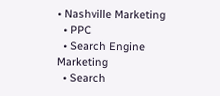• Nashville Marketing
  • PPC
  • Search Engine Marketing
  • Search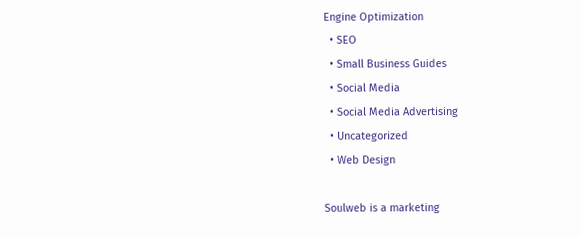Engine Optimization
  • SEO
  • Small Business Guides
  • Social Media
  • Social Media Advertising
  • Uncategorized
  • Web Design

Soulweb is a marketing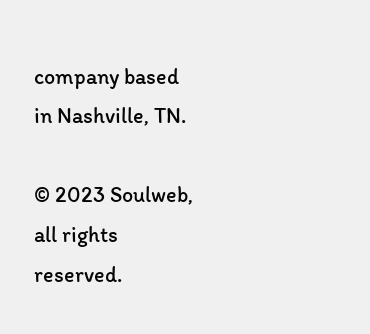company based in Nashville, TN.

© 2023 Soulweb, all rights reserved.